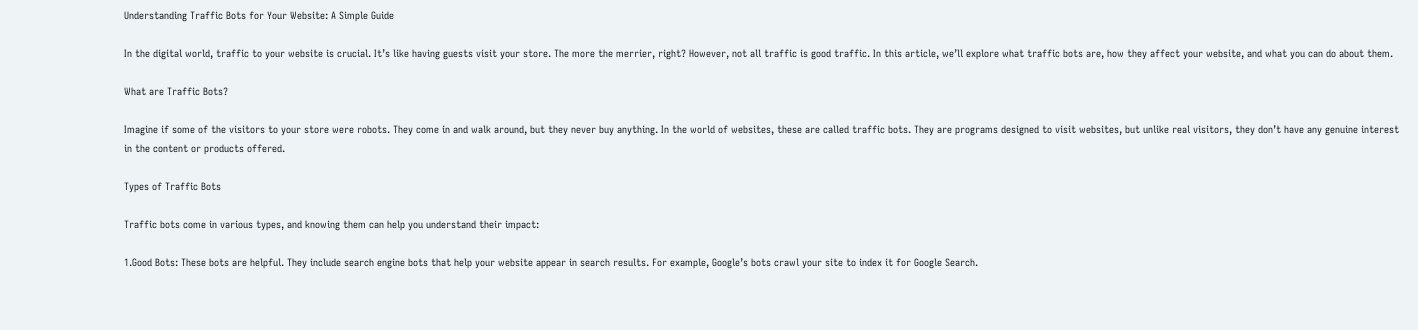Understanding Traffic Bots for Your Website: A Simple Guide

In the digital world, traffic to your website is crucial. It’s like having guests visit your store. The more the merrier, right? However, not all traffic is good traffic. In this article, we’ll explore what traffic bots are, how they affect your website, and what you can do about them.

What are Traffic Bots?

Imagine if some of the visitors to your store were robots. They come in and walk around, but they never buy anything. In the world of websites, these are called traffic bots. They are programs designed to visit websites, but unlike real visitors, they don’t have any genuine interest in the content or products offered.

Types of Traffic Bots

Traffic bots come in various types, and knowing them can help you understand their impact:

1.Good Bots: These bots are helpful. They include search engine bots that help your website appear in search results. For example, Google’s bots crawl your site to index it for Google Search.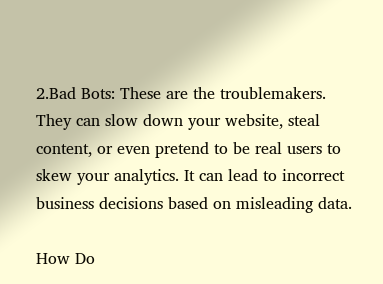2.Bad Bots: These are the troublemakers. They can slow down your website, steal content, or even pretend to be real users to skew your analytics. It can lead to incorrect business decisions based on misleading data.

How Do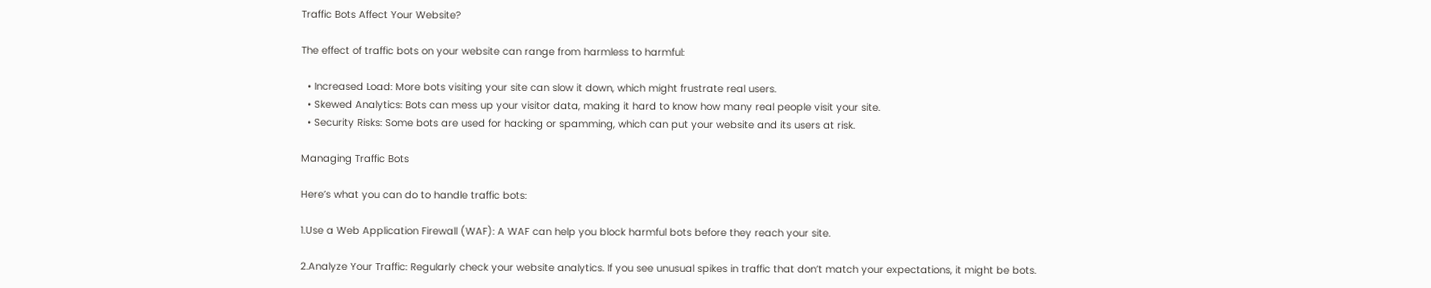Traffic Bots Affect Your Website?

The effect of traffic bots on your website can range from harmless to harmful:

  • Increased Load: More bots visiting your site can slow it down, which might frustrate real users.
  • Skewed Analytics: Bots can mess up your visitor data, making it hard to know how many real people visit your site.
  • Security Risks: Some bots are used for hacking or spamming, which can put your website and its users at risk.

Managing Traffic Bots

Here’s what you can do to handle traffic bots:

1.Use a Web Application Firewall (WAF): A WAF can help you block harmful bots before they reach your site.

2.Analyze Your Traffic: Regularly check your website analytics. If you see unusual spikes in traffic that don’t match your expectations, it might be bots.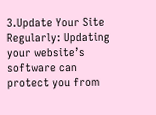3.Update Your Site Regularly: Updating your website’s software can protect you from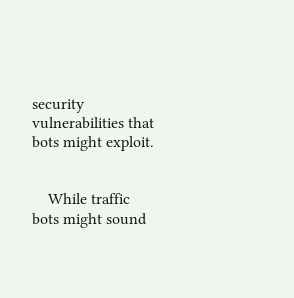security vulnerabilities that bots might exploit.


    While traffic bots might sound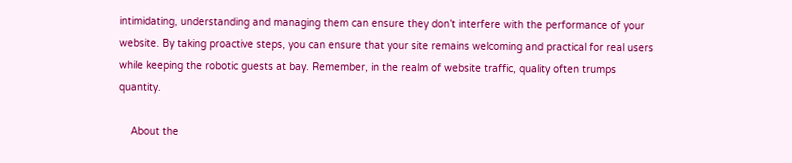intimidating, understanding and managing them can ensure they don’t interfere with the performance of your website. By taking proactive steps, you can ensure that your site remains welcoming and practical for real users while keeping the robotic guests at bay. Remember, in the realm of website traffic, quality often trumps quantity.

    About the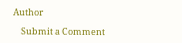Author

    Submit a Comment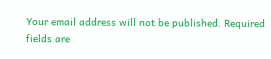Your email address will not be published. Required fields are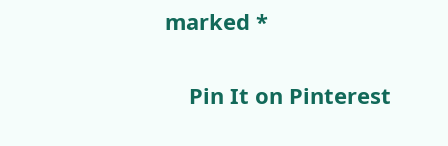marked *

    Pin It on Pinterest